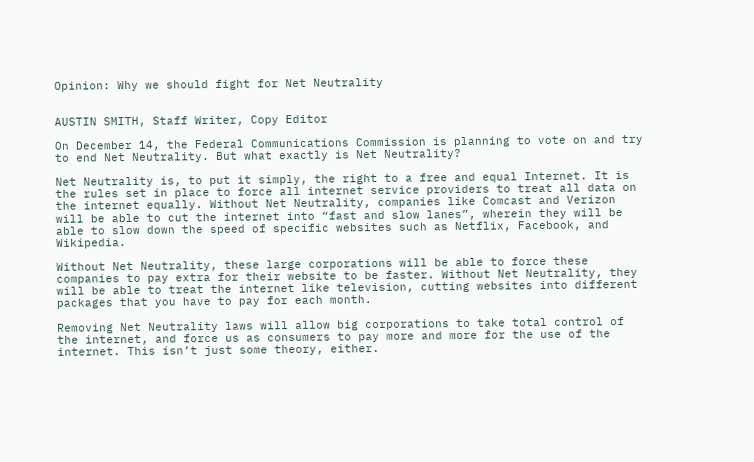Opinion: Why we should fight for Net Neutrality


AUSTIN SMITH, Staff Writer, Copy Editor

On December 14, the Federal Communications Commission is planning to vote on and try to end Net Neutrality. But what exactly is Net Neutrality?

Net Neutrality is, to put it simply, the right to a free and equal Internet. It is the rules set in place to force all internet service providers to treat all data on the internet equally. Without Net Neutrality, companies like Comcast and Verizon will be able to cut the internet into “fast and slow lanes”, wherein they will be able to slow down the speed of specific websites such as Netflix, Facebook, and Wikipedia.

Without Net Neutrality, these large corporations will be able to force these companies to pay extra for their website to be faster. Without Net Neutrality, they will be able to treat the internet like television, cutting websites into different packages that you have to pay for each month.

Removing Net Neutrality laws will allow big corporations to take total control of the internet, and force us as consumers to pay more and more for the use of the internet. This isn’t just some theory, either.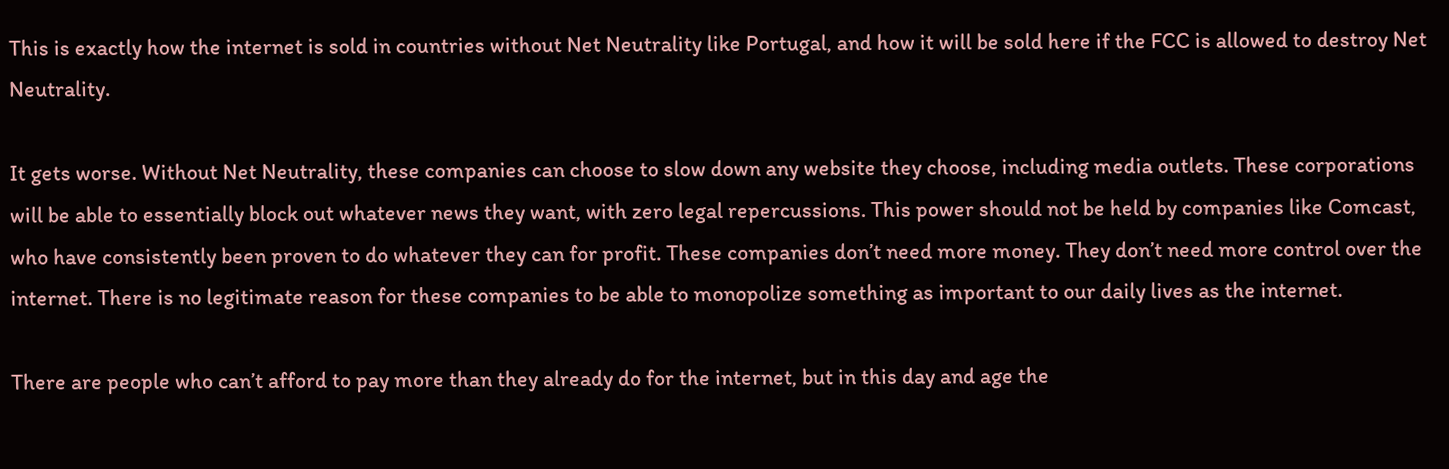This is exactly how the internet is sold in countries without Net Neutrality like Portugal, and how it will be sold here if the FCC is allowed to destroy Net Neutrality.

It gets worse. Without Net Neutrality, these companies can choose to slow down any website they choose, including media outlets. These corporations will be able to essentially block out whatever news they want, with zero legal repercussions. This power should not be held by companies like Comcast, who have consistently been proven to do whatever they can for profit. These companies don’t need more money. They don’t need more control over the internet. There is no legitimate reason for these companies to be able to monopolize something as important to our daily lives as the internet.

There are people who can’t afford to pay more than they already do for the internet, but in this day and age the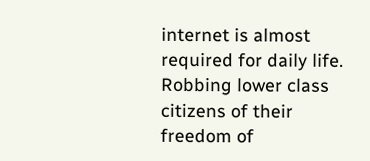internet is almost required for daily life. Robbing lower class citizens of their freedom of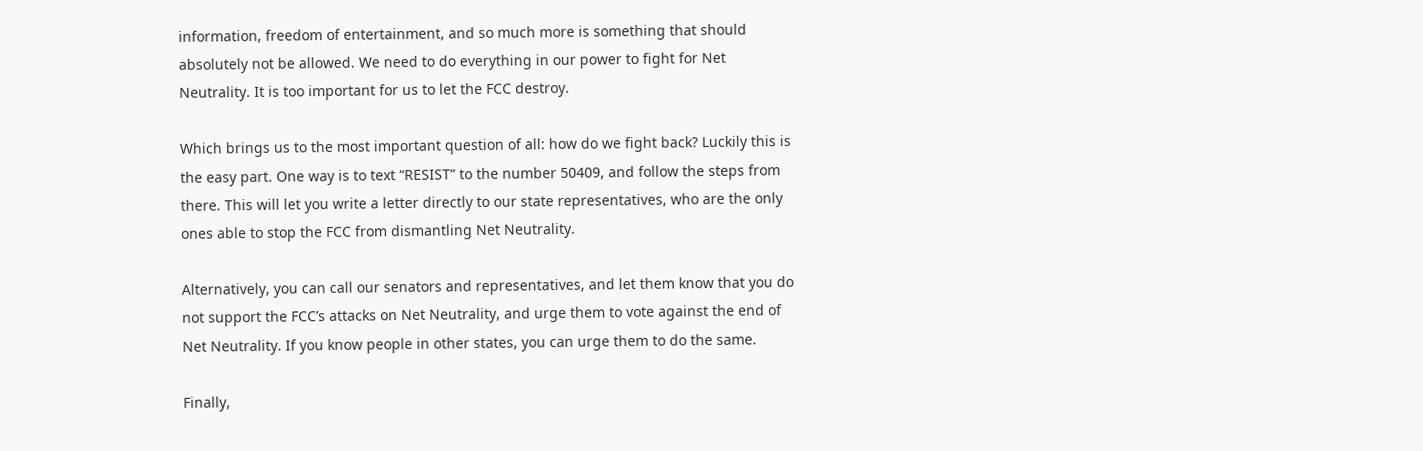information, freedom of entertainment, and so much more is something that should absolutely not be allowed. We need to do everything in our power to fight for Net Neutrality. It is too important for us to let the FCC destroy.

Which brings us to the most important question of all: how do we fight back? Luckily this is the easy part. One way is to text “RESIST” to the number 50409, and follow the steps from there. This will let you write a letter directly to our state representatives, who are the only ones able to stop the FCC from dismantling Net Neutrality.

Alternatively, you can call our senators and representatives, and let them know that you do not support the FCC’s attacks on Net Neutrality, and urge them to vote against the end of Net Neutrality. If you know people in other states, you can urge them to do the same.

Finally,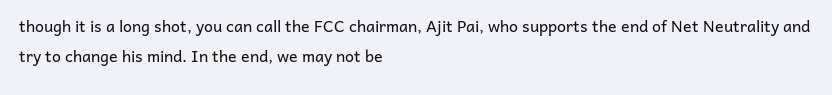though it is a long shot, you can call the FCC chairman, Ajit Pai, who supports the end of Net Neutrality and try to change his mind. In the end, we may not be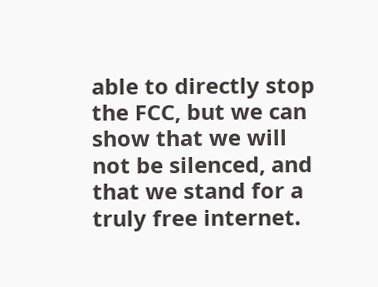able to directly stop the FCC, but we can show that we will not be silenced, and that we stand for a truly free internet.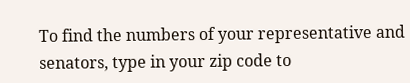To find the numbers of your representative and senators, type in your zip code to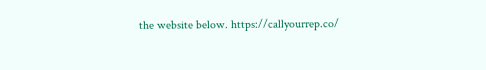the website below. https://callyourrep.co/